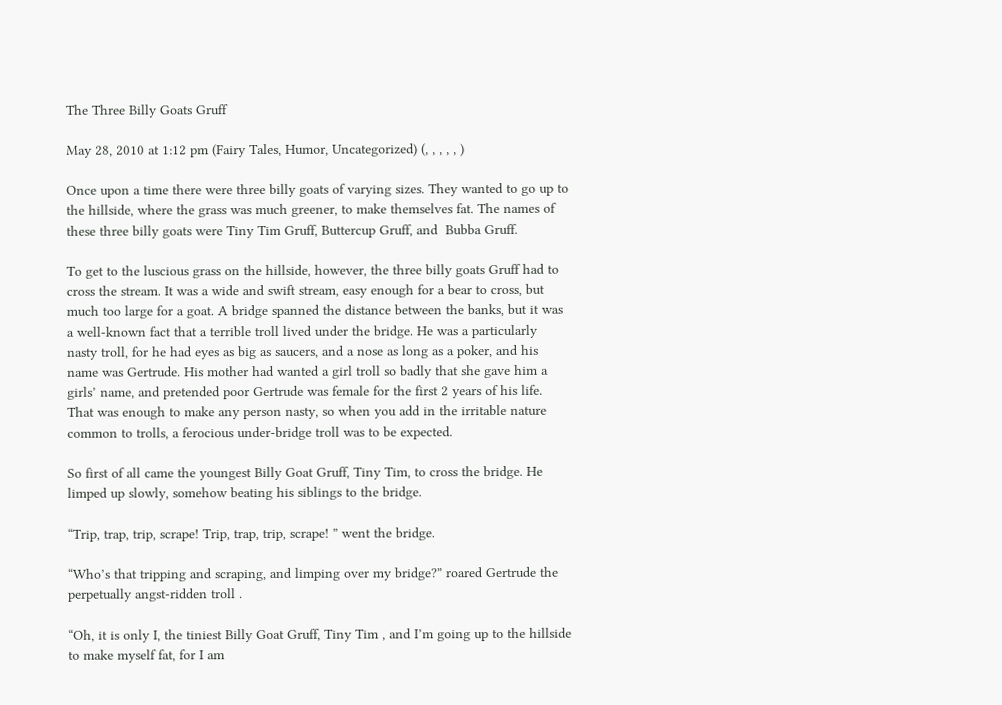The Three Billy Goats Gruff

May 28, 2010 at 1:12 pm (Fairy Tales, Humor, Uncategorized) (, , , , , )

Once upon a time there were three billy goats of varying sizes. They wanted to go up to the hillside, where the grass was much greener, to make themselves fat. The names of these three billy goats were Tiny Tim Gruff, Buttercup Gruff, and  Bubba Gruff.

To get to the luscious grass on the hillside, however, the three billy goats Gruff had to cross the stream. It was a wide and swift stream, easy enough for a bear to cross, but much too large for a goat. A bridge spanned the distance between the banks, but it was a well-known fact that a terrible troll lived under the bridge. He was a particularly nasty troll, for he had eyes as big as saucers, and a nose as long as a poker, and his name was Gertrude. His mother had wanted a girl troll so badly that she gave him a girls’ name, and pretended poor Gertrude was female for the first 2 years of his life. That was enough to make any person nasty, so when you add in the irritable nature common to trolls, a ferocious under-bridge troll was to be expected.

So first of all came the youngest Billy Goat Gruff, Tiny Tim, to cross the bridge. He limped up slowly, somehow beating his siblings to the bridge.

“Trip, trap, trip, scrape! Trip, trap, trip, scrape! ” went the bridge.

“Who’s that tripping and scraping, and limping over my bridge?” roared Gertrude the perpetually angst-ridden troll .

“Oh, it is only I, the tiniest Billy Goat Gruff, Tiny Tim , and I’m going up to the hillside to make myself fat, for I am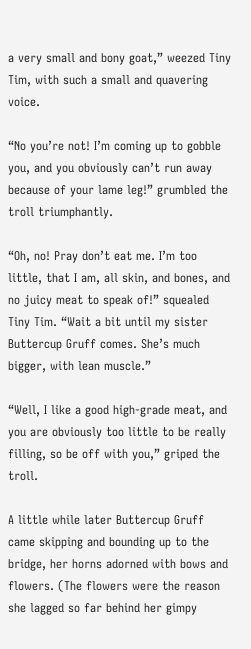a very small and bony goat,” weezed Tiny Tim, with such a small and quavering voice.

“No you’re not! I’m coming up to gobble you, and you obviously can’t run away because of your lame leg!” grumbled the troll triumphantly.

“Oh, no! Pray don’t eat me. I’m too little, that I am, all skin, and bones, and no juicy meat to speak of!” squealed Tiny Tim. “Wait a bit until my sister Buttercup Gruff comes. She’s much bigger, with lean muscle.”

“Well, I like a good high-grade meat, and you are obviously too little to be really filling, so be off with you,” griped the troll.

A little while later Buttercup Gruff came skipping and bounding up to the bridge, her horns adorned with bows and flowers. (The flowers were the reason she lagged so far behind her gimpy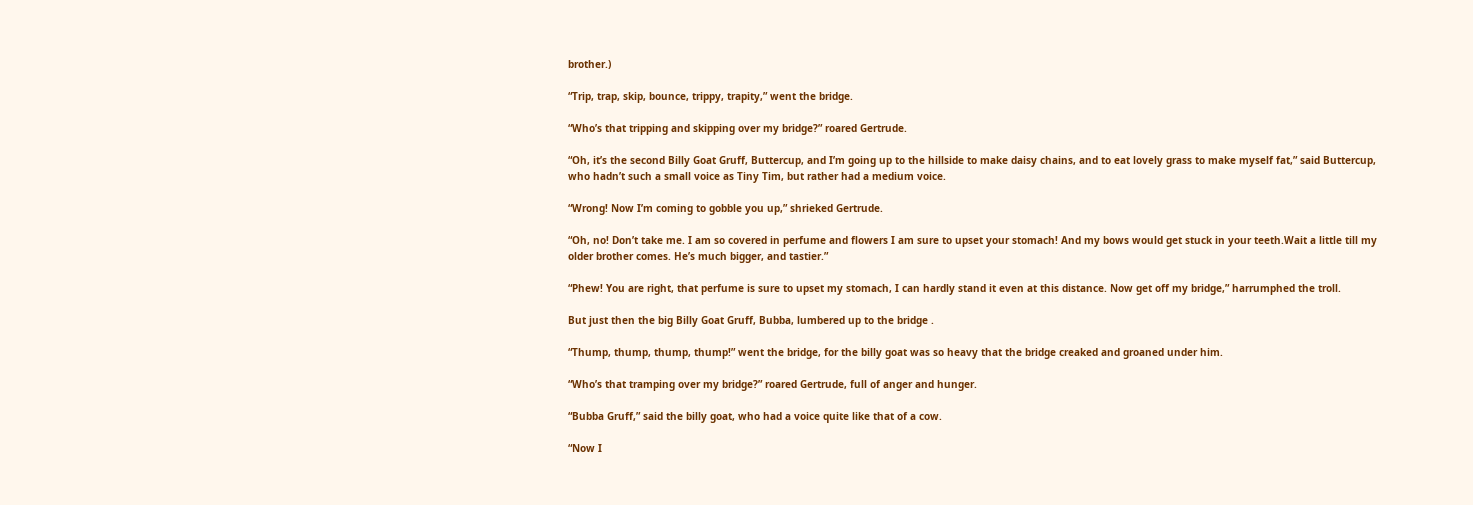brother.)

“Trip, trap, skip, bounce, trippy, trapity,” went the bridge.

“Who’s that tripping and skipping over my bridge?” roared Gertrude.

“Oh, it’s the second Billy Goat Gruff, Buttercup, and I’m going up to the hillside to make daisy chains, and to eat lovely grass to make myself fat,” said Buttercup, who hadn’t such a small voice as Tiny Tim, but rather had a medium voice.

“Wrong! Now I’m coming to gobble you up,” shrieked Gertrude.

“Oh, no! Don’t take me. I am so covered in perfume and flowers I am sure to upset your stomach! And my bows would get stuck in your teeth.Wait a little till my older brother comes. He’s much bigger, and tastier.”

“Phew! You are right, that perfume is sure to upset my stomach, I can hardly stand it even at this distance. Now get off my bridge,” harrumphed the troll.

But just then the big Billy Goat Gruff, Bubba, lumbered up to the bridge .

“Thump, thump, thump, thump!” went the bridge, for the billy goat was so heavy that the bridge creaked and groaned under him.

“Who’s that tramping over my bridge?” roared Gertrude, full of anger and hunger.

“Bubba Gruff,” said the billy goat, who had a voice quite like that of a cow.

“Now I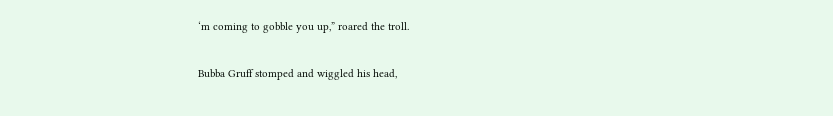‘m coming to gobble you up,” roared the troll.

Bubba Gruff stomped and wiggled his head,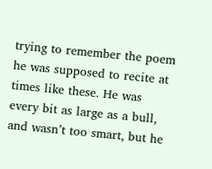trying to remember the poem he was supposed to recite at times like these. He was every bit as large as a bull, and wasn’t too smart, but he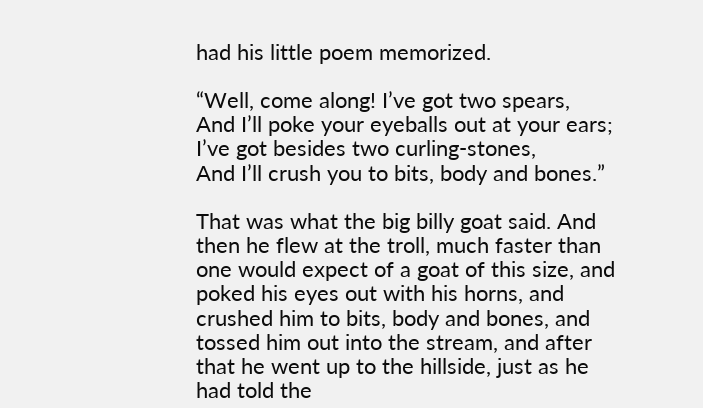had his little poem memorized.

“Well, come along! I’ve got two spears,
And I’ll poke your eyeballs out at your ears;
I’ve got besides two curling-stones,
And I’ll crush you to bits, body and bones.”

That was what the big billy goat said. And then he flew at the troll, much faster than one would expect of a goat of this size, and poked his eyes out with his horns, and crushed him to bits, body and bones, and tossed him out into the stream, and after that he went up to the hillside, just as he had told the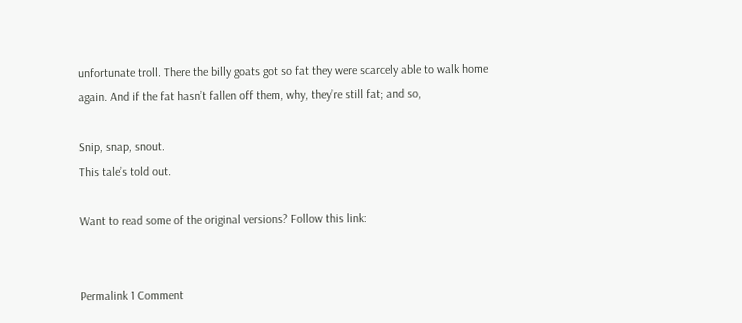unfortunate troll. There the billy goats got so fat they were scarcely able to walk home again. And if the fat hasn’t fallen off them, why, they’re still fat; and so,

Snip, snap, snout.
This tale’s told out.

Want to read some of the original versions? Follow this link:


Permalink 1 Comment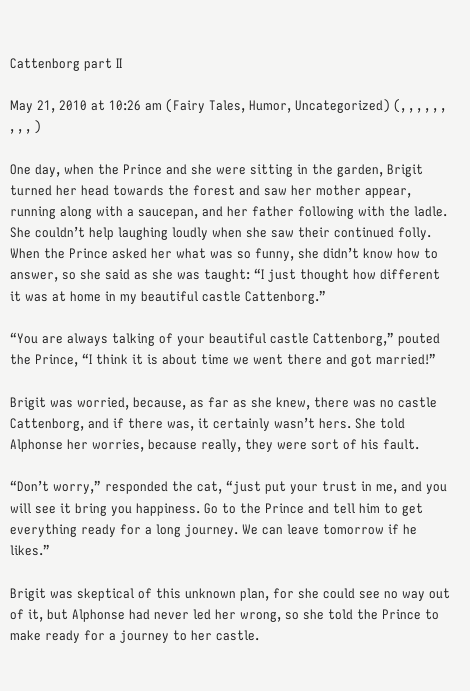Cattenborg part II

May 21, 2010 at 10:26 am (Fairy Tales, Humor, Uncategorized) (, , , , , , , , , )

One day, when the Prince and she were sitting in the garden, Brigit turned her head towards the forest and saw her mother appear, running along with a saucepan, and her father following with the ladle. She couldn’t help laughing loudly when she saw their continued folly. When the Prince asked her what was so funny, she didn’t know how to answer, so she said as she was taught: “I just thought how different it was at home in my beautiful castle Cattenborg.”

“You are always talking of your beautiful castle Cattenborg,” pouted the Prince, “I think it is about time we went there and got married!”

Brigit was worried, because, as far as she knew, there was no castle Cattenborg, and if there was, it certainly wasn’t hers. She told Alphonse her worries, because really, they were sort of his fault.

“Don’t worry,” responded the cat, “just put your trust in me, and you will see it bring you happiness. Go to the Prince and tell him to get everything ready for a long journey. We can leave tomorrow if he likes.”

Brigit was skeptical of this unknown plan, for she could see no way out of it, but Alphonse had never led her wrong, so she told the Prince to make ready for a journey to her castle.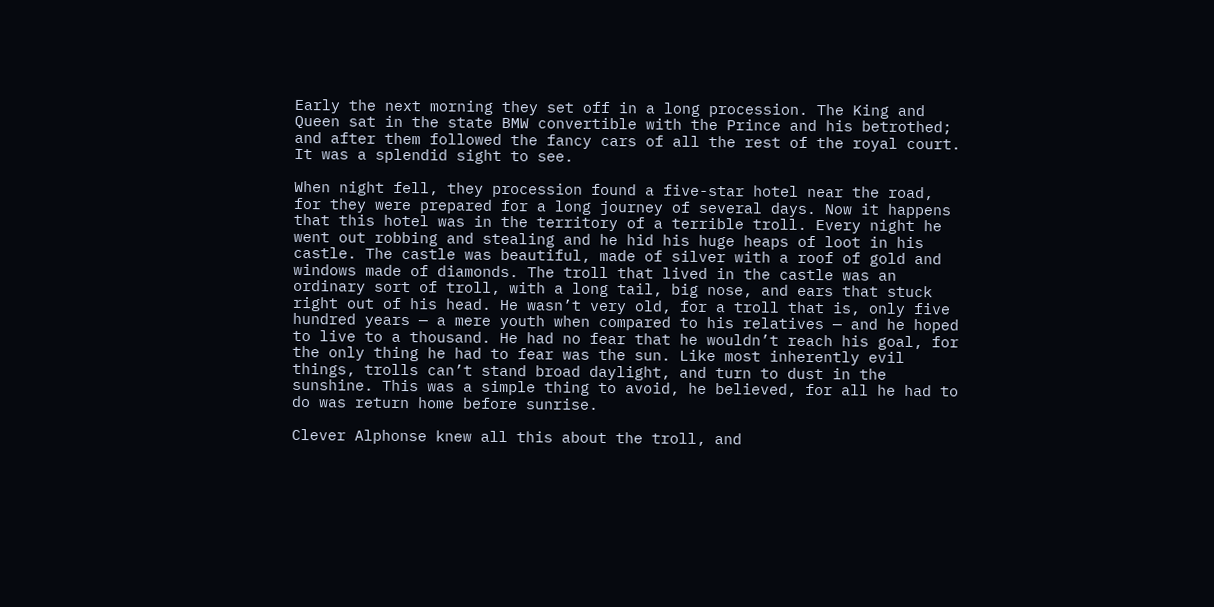Early the next morning they set off in a long procession. The King and Queen sat in the state BMW convertible with the Prince and his betrothed; and after them followed the fancy cars of all the rest of the royal court. It was a splendid sight to see.

When night fell, they procession found a five-star hotel near the road, for they were prepared for a long journey of several days. Now it happens that this hotel was in the territory of a terrible troll. Every night he went out robbing and stealing and he hid his huge heaps of loot in his castle. The castle was beautiful, made of silver with a roof of gold and windows made of diamonds. The troll that lived in the castle was an ordinary sort of troll, with a long tail, big nose, and ears that stuck right out of his head. He wasn’t very old, for a troll that is, only five hundred years — a mere youth when compared to his relatives — and he hoped to live to a thousand. He had no fear that he wouldn’t reach his goal, for the only thing he had to fear was the sun. Like most inherently evil things, trolls can’t stand broad daylight, and turn to dust in the sunshine. This was a simple thing to avoid, he believed, for all he had to do was return home before sunrise.

Clever Alphonse knew all this about the troll, and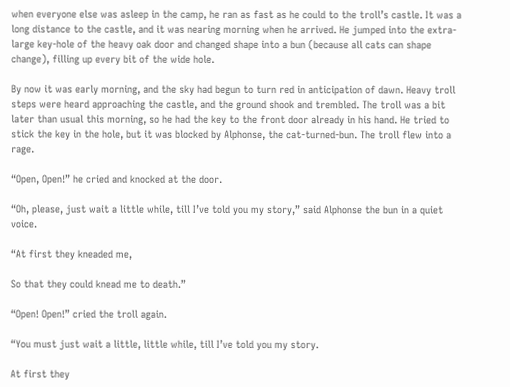when everyone else was asleep in the camp, he ran as fast as he could to the troll’s castle. It was a long distance to the castle, and it was nearing morning when he arrived. He jumped into the extra-large key-hole of the heavy oak door and changed shape into a bun (because all cats can shape change), filling up every bit of the wide hole.

By now it was early morning, and the sky had begun to turn red in anticipation of dawn. Heavy troll steps were heard approaching the castle, and the ground shook and trembled. The troll was a bit later than usual this morning, so he had the key to the front door already in his hand. He tried to stick the key in the hole, but it was blocked by Alphonse, the cat-turned-bun. The troll flew into a rage.

“Open, Open!” he cried and knocked at the door.

“Oh, please, just wait a little while, till I’ve told you my story,” said Alphonse the bun in a quiet voice.

“At first they kneaded me,

So that they could knead me to death.”

“Open! Open!” cried the troll again.

“You must just wait a little, little while, till I’ve told you my story.

At first they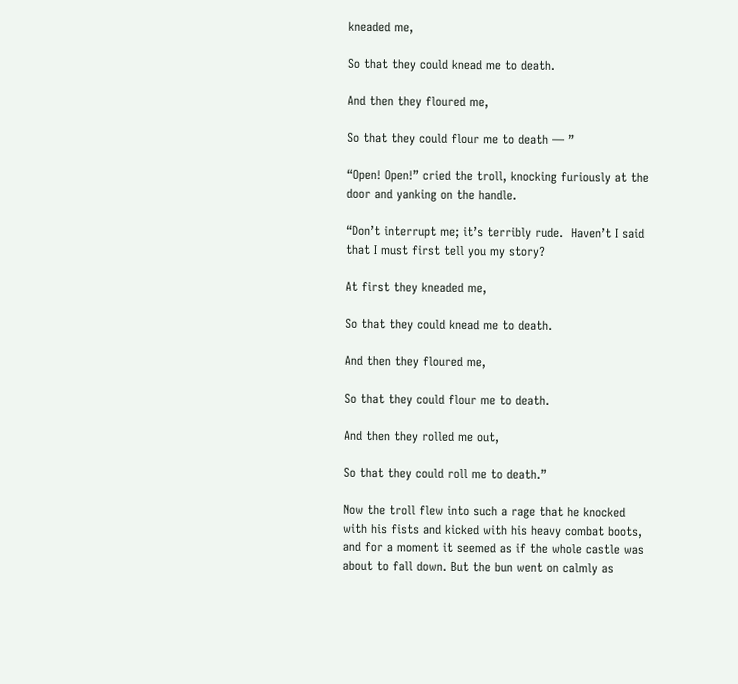kneaded me,

So that they could knead me to death.

And then they floured me,

So that they could flour me to death — ”

“Open! Open!” cried the troll, knocking furiously at the door and yanking on the handle.

“Don’t interrupt me; it’s terribly rude.  Haven’t I said that I must first tell you my story?

At first they kneaded me,

So that they could knead me to death.

And then they floured me,

So that they could flour me to death.

And then they rolled me out,

So that they could roll me to death.”

Now the troll flew into such a rage that he knocked with his fists and kicked with his heavy combat boots, and for a moment it seemed as if the whole castle was about to fall down. But the bun went on calmly as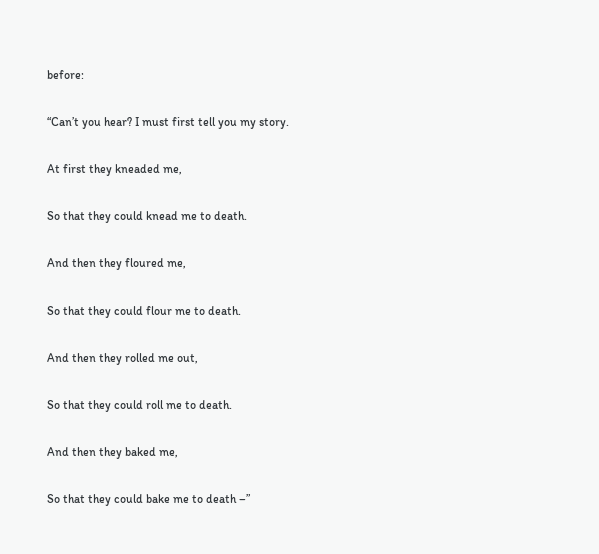before:

“Can’t you hear? I must first tell you my story.

At first they kneaded me,

So that they could knead me to death.

And then they floured me,

So that they could flour me to death.

And then they rolled me out,

So that they could roll me to death.

And then they baked me,

So that they could bake me to death –”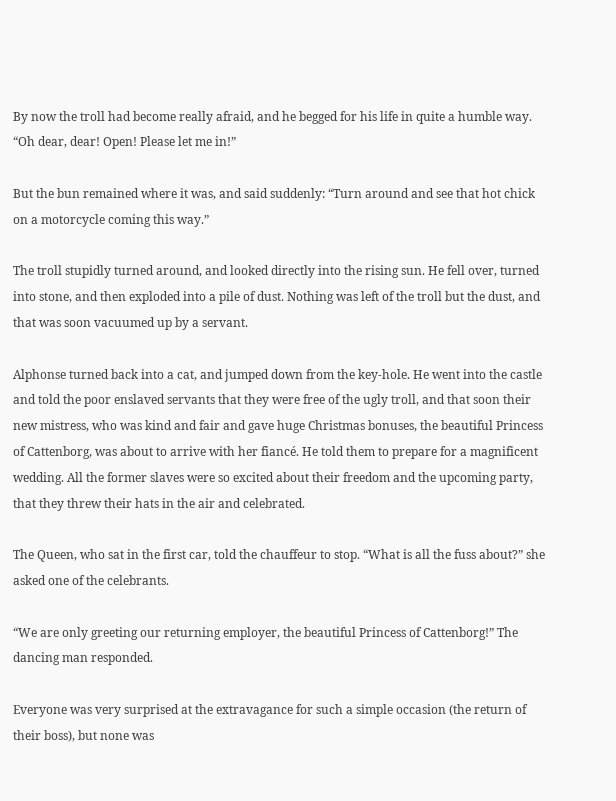By now the troll had become really afraid, and he begged for his life in quite a humble way. “Oh dear, dear! Open! Please let me in!”

But the bun remained where it was, and said suddenly: “Turn around and see that hot chick on a motorcycle coming this way.”

The troll stupidly turned around, and looked directly into the rising sun. He fell over, turned into stone, and then exploded into a pile of dust. Nothing was left of the troll but the dust, and that was soon vacuumed up by a servant.

Alphonse turned back into a cat, and jumped down from the key-hole. He went into the castle and told the poor enslaved servants that they were free of the ugly troll, and that soon their new mistress, who was kind and fair and gave huge Christmas bonuses, the beautiful Princess of Cattenborg, was about to arrive with her fiancé. He told them to prepare for a magnificent wedding. All the former slaves were so excited about their freedom and the upcoming party, that they threw their hats in the air and celebrated.

The Queen, who sat in the first car, told the chauffeur to stop. “What is all the fuss about?” she asked one of the celebrants.

“We are only greeting our returning employer, the beautiful Princess of Cattenborg!” The dancing man responded.

Everyone was very surprised at the extravagance for such a simple occasion (the return of their boss), but none was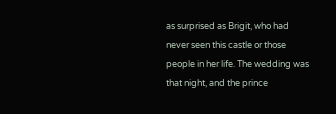as surprised as Brigit, who had never seen this castle or those people in her life. The wedding was that night, and the prince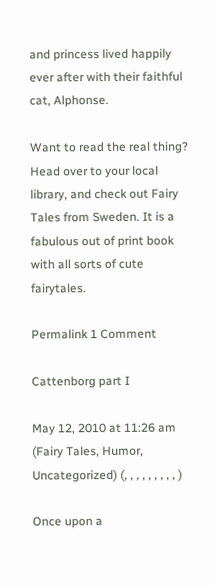and princess lived happily ever after with their faithful cat, Alphonse.

Want to read the real thing? Head over to your local library, and check out Fairy Tales from Sweden. It is a fabulous out of print book with all sorts of cute fairytales.

Permalink 1 Comment

Cattenborg part I

May 12, 2010 at 11:26 am (Fairy Tales, Humor, Uncategorized) (, , , , , , , , , )

Once upon a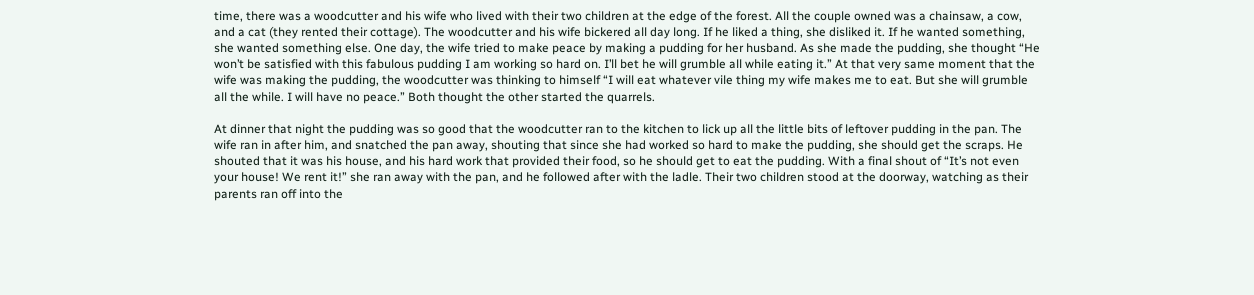time, there was a woodcutter and his wife who lived with their two children at the edge of the forest. All the couple owned was a chainsaw, a cow, and a cat (they rented their cottage). The woodcutter and his wife bickered all day long. If he liked a thing, she disliked it. If he wanted something, she wanted something else. One day, the wife tried to make peace by making a pudding for her husband. As she made the pudding, she thought “He won’t be satisfied with this fabulous pudding I am working so hard on. I’ll bet he will grumble all while eating it.” At that very same moment that the wife was making the pudding, the woodcutter was thinking to himself “I will eat whatever vile thing my wife makes me to eat. But she will grumble all the while. I will have no peace.” Both thought the other started the quarrels.

At dinner that night the pudding was so good that the woodcutter ran to the kitchen to lick up all the little bits of leftover pudding in the pan. The wife ran in after him, and snatched the pan away, shouting that since she had worked so hard to make the pudding, she should get the scraps. He shouted that it was his house, and his hard work that provided their food, so he should get to eat the pudding. With a final shout of “It’s not even your house! We rent it!” she ran away with the pan, and he followed after with the ladle. Their two children stood at the doorway, watching as their parents ran off into the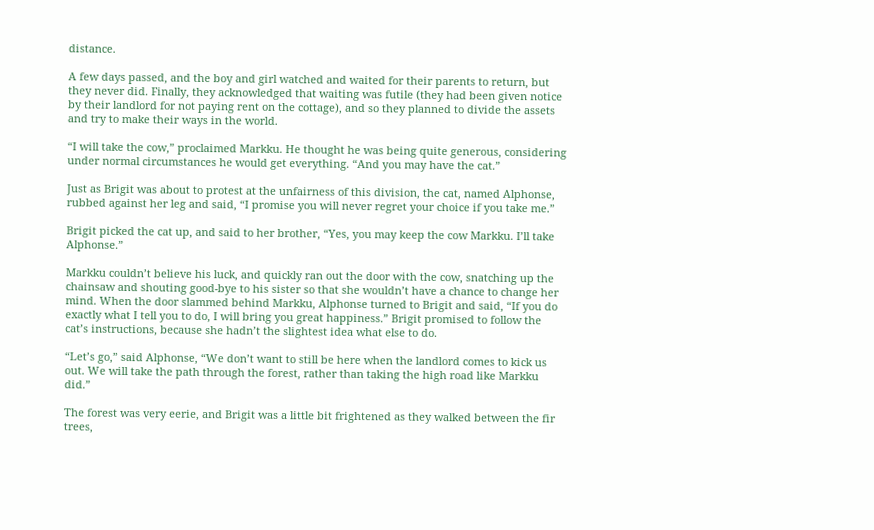distance.

A few days passed, and the boy and girl watched and waited for their parents to return, but they never did. Finally, they acknowledged that waiting was futile (they had been given notice by their landlord for not paying rent on the cottage), and so they planned to divide the assets and try to make their ways in the world.

“I will take the cow,” proclaimed Markku. He thought he was being quite generous, considering under normal circumstances he would get everything. “And you may have the cat.”

Just as Brigit was about to protest at the unfairness of this division, the cat, named Alphonse,  rubbed against her leg and said, “I promise you will never regret your choice if you take me.”

Brigit picked the cat up, and said to her brother, “Yes, you may keep the cow Markku. I’ll take Alphonse.”

Markku couldn’t believe his luck, and quickly ran out the door with the cow, snatching up the chainsaw and shouting good-bye to his sister so that she wouldn’t have a chance to change her mind. When the door slammed behind Markku, Alphonse turned to Brigit and said, “If you do exactly what I tell you to do, I will bring you great happiness.” Brigit promised to follow the cat’s instructions, because she hadn’t the slightest idea what else to do.

“Let’s go,” said Alphonse, “We don’t want to still be here when the landlord comes to kick us out. We will take the path through the forest, rather than taking the high road like Markku did.”

The forest was very eerie, and Brigit was a little bit frightened as they walked between the fir trees,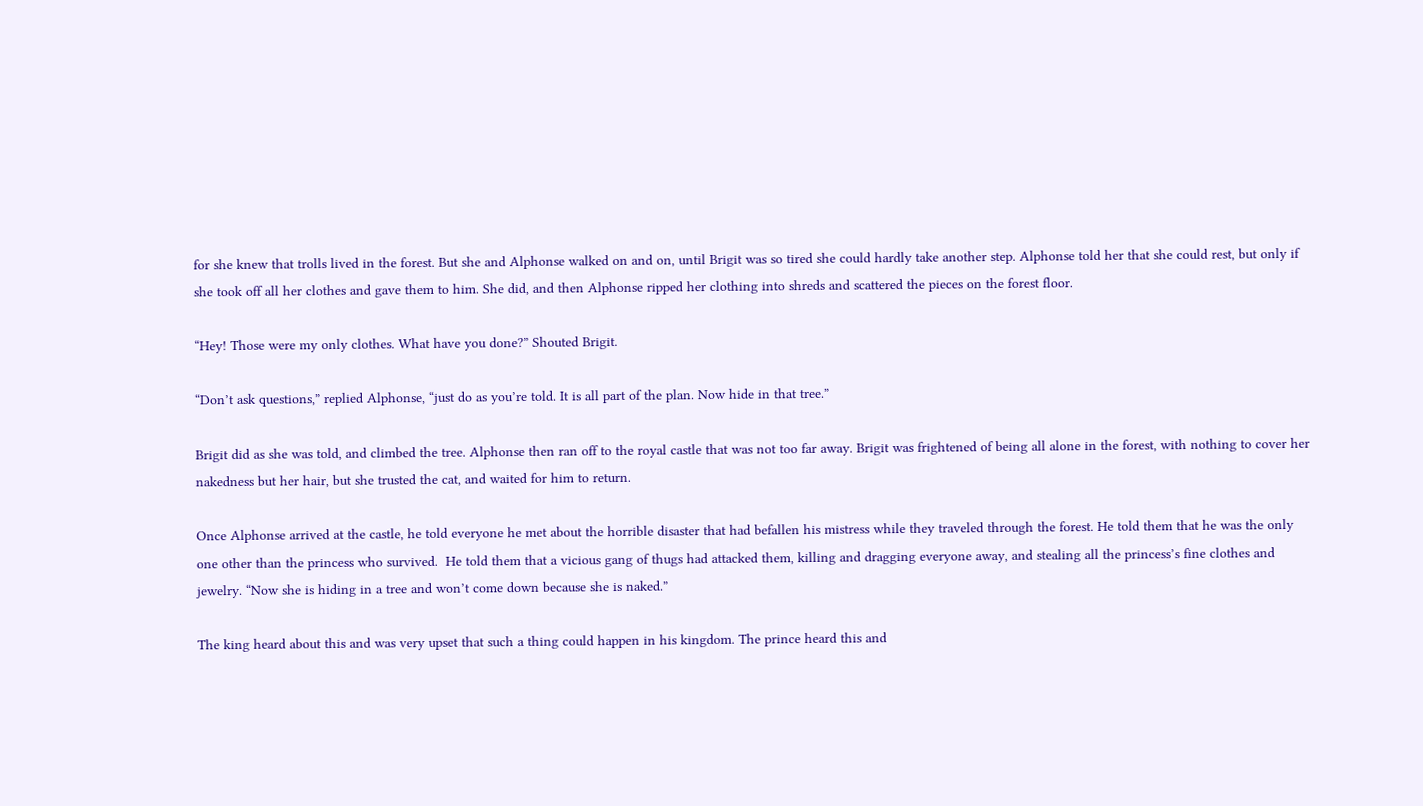for she knew that trolls lived in the forest. But she and Alphonse walked on and on, until Brigit was so tired she could hardly take another step. Alphonse told her that she could rest, but only if she took off all her clothes and gave them to him. She did, and then Alphonse ripped her clothing into shreds and scattered the pieces on the forest floor.

“Hey! Those were my only clothes. What have you done?” Shouted Brigit.

“Don’t ask questions,” replied Alphonse, “just do as you’re told. It is all part of the plan. Now hide in that tree.”

Brigit did as she was told, and climbed the tree. Alphonse then ran off to the royal castle that was not too far away. Brigit was frightened of being all alone in the forest, with nothing to cover her nakedness but her hair, but she trusted the cat, and waited for him to return.

Once Alphonse arrived at the castle, he told everyone he met about the horrible disaster that had befallen his mistress while they traveled through the forest. He told them that he was the only one other than the princess who survived.  He told them that a vicious gang of thugs had attacked them, killing and dragging everyone away, and stealing all the princess’s fine clothes and jewelry. “Now she is hiding in a tree and won’t come down because she is naked.”

The king heard about this and was very upset that such a thing could happen in his kingdom. The prince heard this and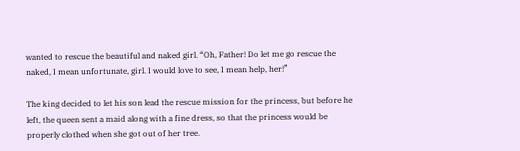wanted to rescue the beautiful and naked girl. “Oh, Father! Do let me go rescue the naked, I mean unfortunate, girl. I would love to see, I mean help, her!”

The king decided to let his son lead the rescue mission for the princess, but before he left, the queen sent a maid along with a fine dress, so that the princess would be properly clothed when she got out of her tree.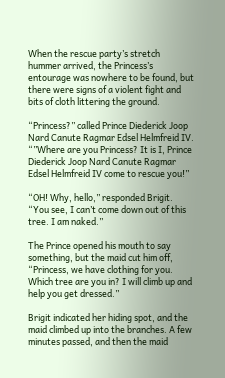When the rescue party’s stretch hummer arrived, the Princess’s entourage was nowhere to be found, but there were signs of a violent fight and bits of cloth littering the ground.

“Princess?” called Prince Diederick Joop Nard Canute Ragmar Edsel Helmfreid IV. “”Where are you Princess? It is I, Prince Diederick Joop Nard Canute Ragmar Edsel Helmfreid IV come to rescue you!”

“OH! Why, hello,” responded Brigit. “You see, I can’t come down out of this tree. I am naked.”

The Prince opened his mouth to say something, but the maid cut him off, “Princess, we have clothing for you. Which tree are you in? I will climb up and help you get dressed.”

Brigit indicated her hiding spot, and the maid climbed up into the branches. A few minutes passed, and then the maid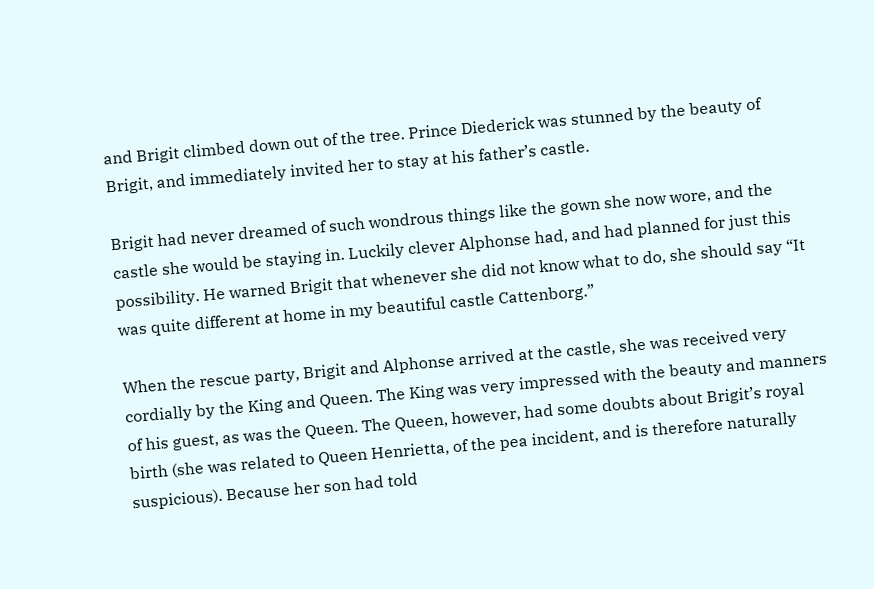and Brigit climbed down out of the tree. Prince Diederick was stunned by the beauty of Brigit, and immediately invited her to stay at his father’s castle.

Brigit had never dreamed of such wondrous things like the gown she now wore, and the castle she would be staying in. Luckily clever Alphonse had, and had planned for just this possibility. He warned Brigit that whenever she did not know what to do, she should say “It was quite different at home in my beautiful castle Cattenborg.”

When the rescue party, Brigit and Alphonse arrived at the castle, she was received very cordially by the King and Queen. The King was very impressed with the beauty and manners of his guest, as was the Queen. The Queen, however, had some doubts about Brigit’s royal birth (she was related to Queen Henrietta, of the pea incident, and is therefore naturally suspicious). Because her son had told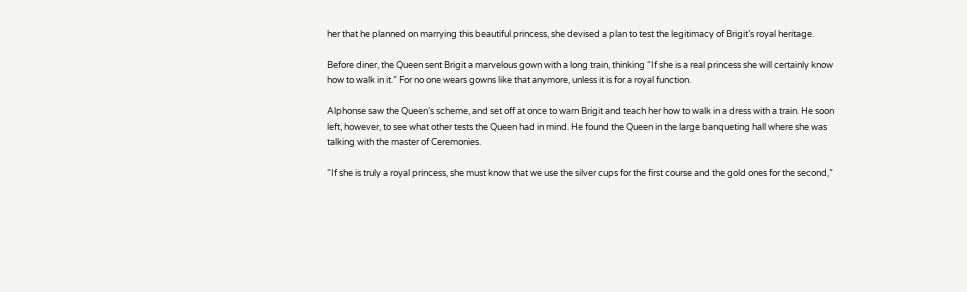her that he planned on marrying this beautiful princess, she devised a plan to test the legitimacy of Brigit’s royal heritage.

Before diner, the Queen sent Brigit a marvelous gown with a long train, thinking “If she is a real princess she will certainly know how to walk in it.” For no one wears gowns like that anymore, unless it is for a royal function.

Alphonse saw the Queen’s scheme, and set off at once to warn Brigit and teach her how to walk in a dress with a train. He soon left, however, to see what other tests the Queen had in mind. He found the Queen in the large banqueting hall where she was talking with the master of Ceremonies.

“If she is truly a royal princess, she must know that we use the silver cups for the first course and the gold ones for the second,”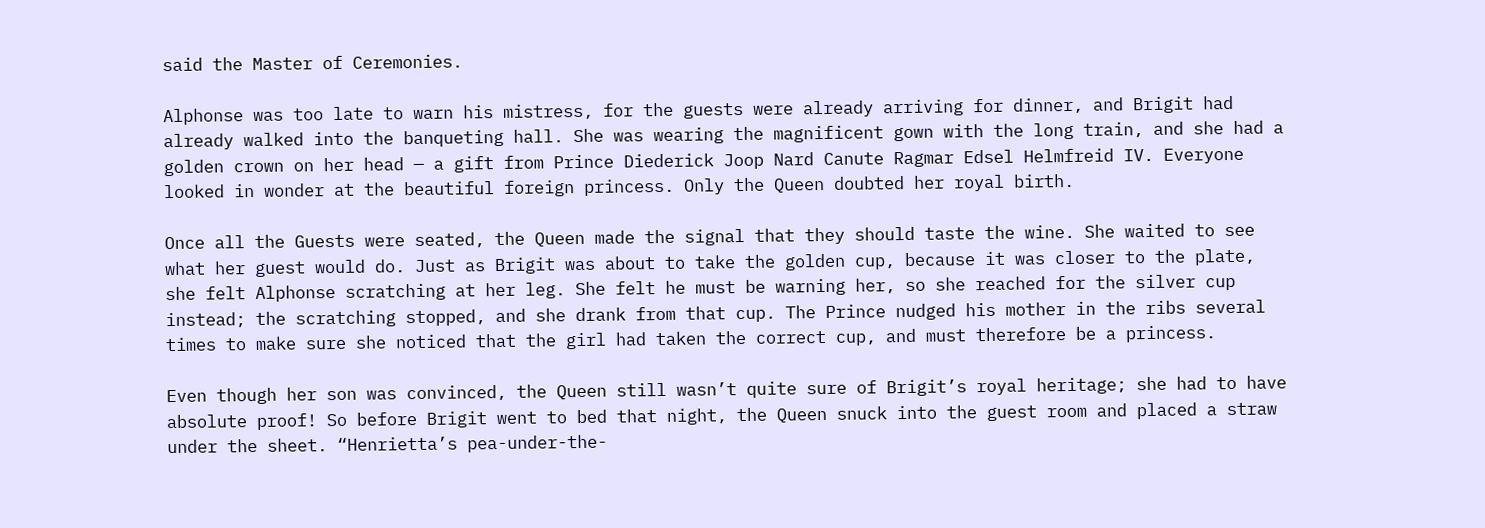said the Master of Ceremonies.

Alphonse was too late to warn his mistress, for the guests were already arriving for dinner, and Brigit had already walked into the banqueting hall. She was wearing the magnificent gown with the long train, and she had a golden crown on her head — a gift from Prince Diederick Joop Nard Canute Ragmar Edsel Helmfreid IV. Everyone looked in wonder at the beautiful foreign princess. Only the Queen doubted her royal birth.

Once all the Guests were seated, the Queen made the signal that they should taste the wine. She waited to see what her guest would do. Just as Brigit was about to take the golden cup, because it was closer to the plate, she felt Alphonse scratching at her leg. She felt he must be warning her, so she reached for the silver cup instead; the scratching stopped, and she drank from that cup. The Prince nudged his mother in the ribs several times to make sure she noticed that the girl had taken the correct cup, and must therefore be a princess.

Even though her son was convinced, the Queen still wasn’t quite sure of Brigit’s royal heritage; she had to have absolute proof! So before Brigit went to bed that night, the Queen snuck into the guest room and placed a straw under the sheet. “Henrietta’s pea-under-the-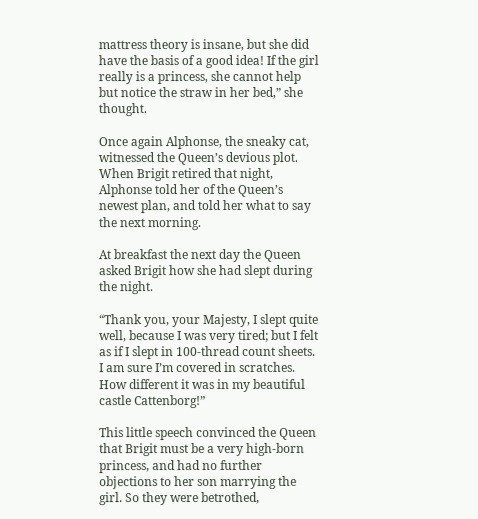mattress theory is insane, but she did have the basis of a good idea! If the girl really is a princess, she cannot help but notice the straw in her bed,” she thought.

Once again Alphonse, the sneaky cat, witnessed the Queen’s devious plot. When Brigit retired that night, Alphonse told her of the Queen’s newest plan, and told her what to say the next morning.

At breakfast the next day the Queen asked Brigit how she had slept during the night.

“Thank you, your Majesty, I slept quite well, because I was very tired; but I felt as if I slept in 100-thread count sheets. I am sure I’m covered in scratches. How different it was in my beautiful castle Cattenborg!”

This little speech convinced the Queen that Brigit must be a very high-born princess, and had no further objections to her son marrying the girl. So they were betrothed,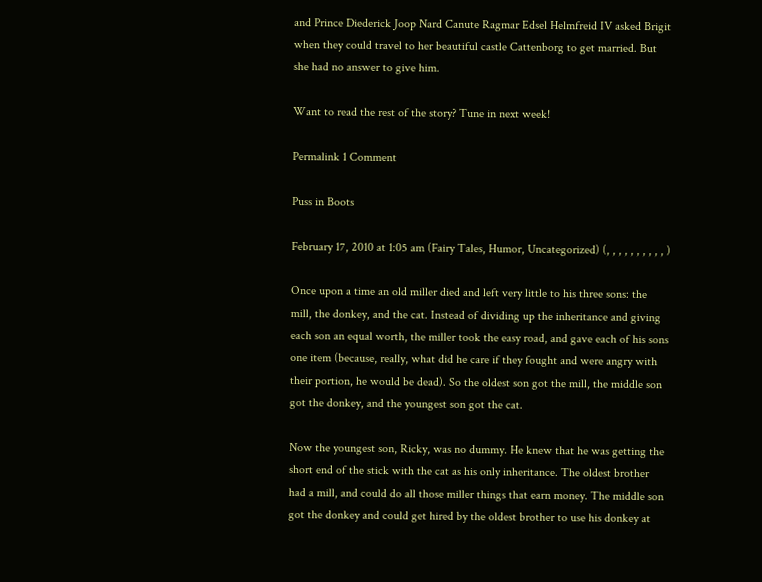and Prince Diederick Joop Nard Canute Ragmar Edsel Helmfreid IV asked Brigit when they could travel to her beautiful castle Cattenborg to get married. But she had no answer to give him.

Want to read the rest of the story? Tune in next week!

Permalink 1 Comment

Puss in Boots

February 17, 2010 at 1:05 am (Fairy Tales, Humor, Uncategorized) (, , , , , , , , , , )

Once upon a time an old miller died and left very little to his three sons: the mill, the donkey, and the cat. Instead of dividing up the inheritance and giving each son an equal worth, the miller took the easy road, and gave each of his sons one item (because, really, what did he care if they fought and were angry with their portion, he would be dead). So the oldest son got the mill, the middle son got the donkey, and the youngest son got the cat.

Now the youngest son, Ricky, was no dummy. He knew that he was getting the short end of the stick with the cat as his only inheritance. The oldest brother had a mill, and could do all those miller things that earn money. The middle son got the donkey and could get hired by the oldest brother to use his donkey at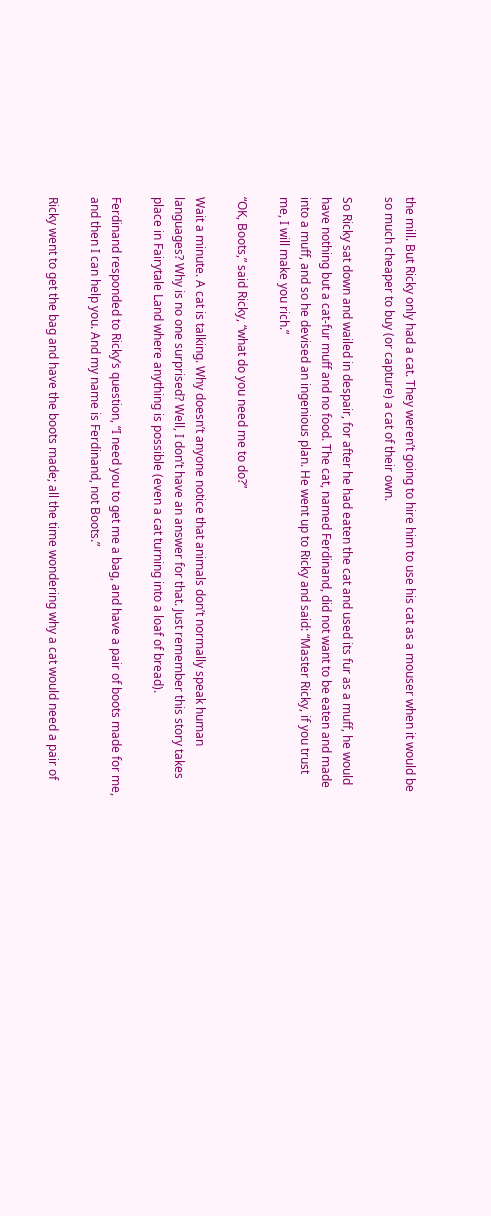the mill. But Ricky only had a cat. They weren’t going to hire him to use his cat as a mouser when it would be so much cheaper to buy (or capture) a cat of their own.

So Ricky sat down and wailed in despair, for after he had eaten the cat and used its fur as a muff, he would have nothing but a cat-fur muff and no food. The cat, named Ferdinand, did not want to be eaten and made into a muff, and so he devised an ingenious plan. He went up to Ricky and said: “Master Ricky, if you trust me, I will make you rich.”

“OK, Boots,” said Ricky, “what do you need me to do?”

Wait a minute. A cat is talking. Why doesn’t anyone notice that animals don’t normally speak human languages? Why is no one surprised? Well, I don’t have an answer for that. Just remember this story takes place in Fairytale Land where anything is possible (even a cat turning into a loaf of bread).

Ferdinand responded to Ricky’s question, “I need you to get me a bag, and have a pair of boots made for me, and then I can help you. And my name is Ferdinand, not Boots.”

Ricky went to get the bag and have the boots made; all the time wondering why a cat would need a pair of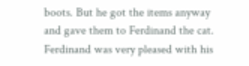boots. But he got the items anyway and gave them to Ferdinand the cat. Ferdinand was very pleased with his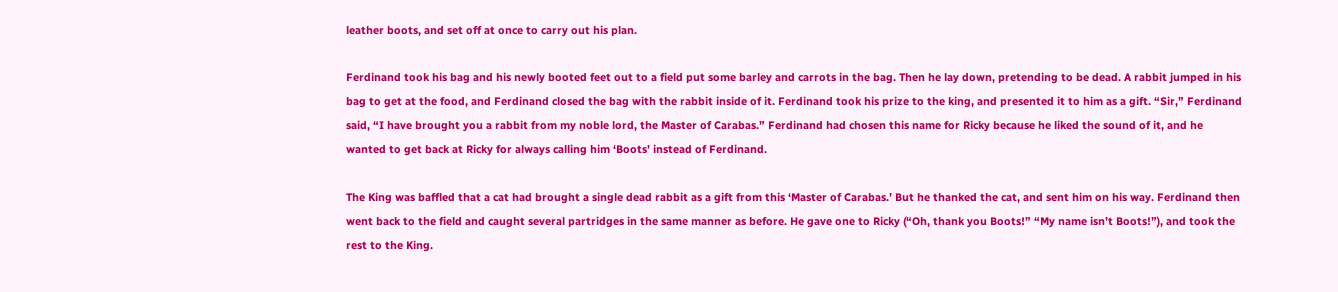leather boots, and set off at once to carry out his plan.

Ferdinand took his bag and his newly booted feet out to a field put some barley and carrots in the bag. Then he lay down, pretending to be dead. A rabbit jumped in his bag to get at the food, and Ferdinand closed the bag with the rabbit inside of it. Ferdinand took his prize to the king, and presented it to him as a gift. “Sir,” Ferdinand said, “I have brought you a rabbit from my noble lord, the Master of Carabas.” Ferdinand had chosen this name for Ricky because he liked the sound of it, and he wanted to get back at Ricky for always calling him ‘Boots’ instead of Ferdinand.

The King was baffled that a cat had brought a single dead rabbit as a gift from this ‘Master of Carabas.’ But he thanked the cat, and sent him on his way. Ferdinand then went back to the field and caught several partridges in the same manner as before. He gave one to Ricky (“Oh, thank you Boots!” “My name isn’t Boots!”), and took the rest to the King.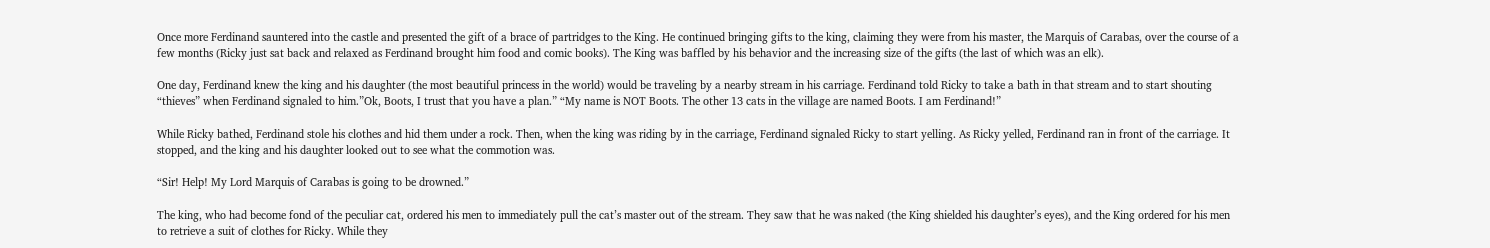Once more Ferdinand sauntered into the castle and presented the gift of a brace of partridges to the King. He continued bringing gifts to the king, claiming they were from his master, the Marquis of Carabas, over the course of a few months (Ricky just sat back and relaxed as Ferdinand brought him food and comic books). The King was baffled by his behavior and the increasing size of the gifts (the last of which was an elk).

One day, Ferdinand knew the king and his daughter (the most beautiful princess in the world) would be traveling by a nearby stream in his carriage. Ferdinand told Ricky to take a bath in that stream and to start shouting “thieves” when Ferdinand signaled to him.”Ok, Boots, I trust that you have a plan.” “My name is NOT Boots. The other 13 cats in the village are named Boots. I am Ferdinand!”

While Ricky bathed, Ferdinand stole his clothes and hid them under a rock. Then, when the king was riding by in the carriage, Ferdinand signaled Ricky to start yelling. As Ricky yelled, Ferdinand ran in front of the carriage. It stopped, and the king and his daughter looked out to see what the commotion was.

“Sir! Help! My Lord Marquis of Carabas is going to be drowned.”

The king, who had become fond of the peculiar cat, ordered his men to immediately pull the cat’s master out of the stream. They saw that he was naked (the King shielded his daughter’s eyes), and the King ordered for his men to retrieve a suit of clothes for Ricky. While they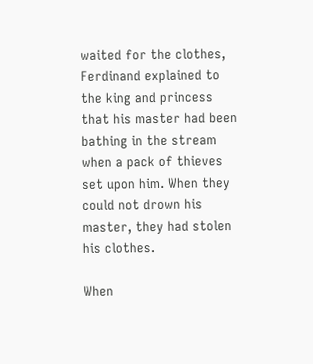waited for the clothes, Ferdinand explained to the king and princess that his master had been bathing in the stream when a pack of thieves set upon him. When they could not drown his master, they had stolen his clothes.

When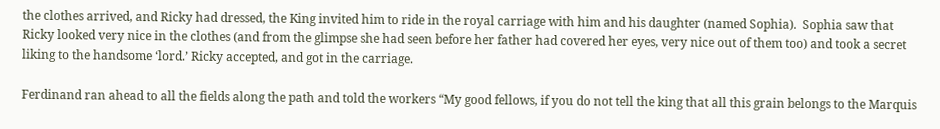the clothes arrived, and Ricky had dressed, the King invited him to ride in the royal carriage with him and his daughter (named Sophia).  Sophia saw that Ricky looked very nice in the clothes (and from the glimpse she had seen before her father had covered her eyes, very nice out of them too) and took a secret liking to the handsome ‘lord.’ Ricky accepted, and got in the carriage.

Ferdinand ran ahead to all the fields along the path and told the workers “My good fellows, if you do not tell the king that all this grain belongs to the Marquis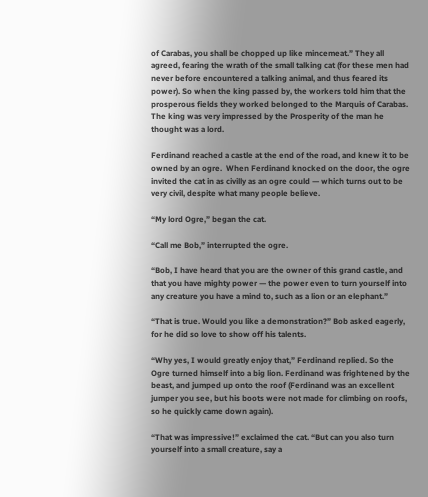of Carabas, you shall be chopped up like mincemeat.” They all agreed, fearing the wrath of the small talking cat (for these men had never before encountered a talking animal, and thus feared its power). So when the king passed by, the workers told him that the prosperous fields they worked belonged to the Marquis of Carabas. The king was very impressed by the Prosperity of the man he thought was a lord.

Ferdinand reached a castle at the end of the road, and knew it to be owned by an ogre.  When Ferdinand knocked on the door, the ogre invited the cat in as civilly as an ogre could — which turns out to be very civil, despite what many people believe.

“My lord Ogre,” began the cat.

“Call me Bob,” interrupted the ogre.

“Bob, I have heard that you are the owner of this grand castle, and that you have mighty power — the power even to turn yourself into any creature you have a mind to, such as a lion or an elephant.”

“That is true. Would you like a demonstration?” Bob asked eagerly, for he did so love to show off his talents.

“Why yes, I would greatly enjoy that,” Ferdinand replied. So the Ogre turned himself into a big lion. Ferdinand was frightened by the beast, and jumped up onto the roof (Ferdinand was an excellent jumper you see, but his boots were not made for climbing on roofs, so he quickly came down again).

“That was impressive!” exclaimed the cat. “But can you also turn yourself into a small creature, say a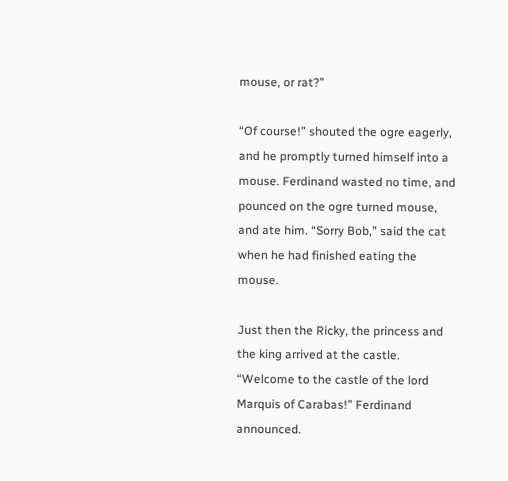mouse, or rat?”

“Of course!” shouted the ogre eagerly, and he promptly turned himself into a mouse. Ferdinand wasted no time, and pounced on the ogre turned mouse, and ate him. “Sorry Bob,” said the cat when he had finished eating the mouse.

Just then the Ricky, the princess and the king arrived at the castle. “Welcome to the castle of the lord Marquis of Carabas!” Ferdinand announced.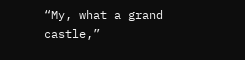“My, what a grand castle,”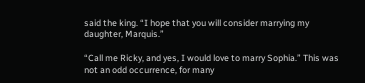said the king. “I hope that you will consider marrying my daughter, Marquis.”

“Call me Ricky, and yes, I would love to marry Sophia.” This was not an odd occurrence, for many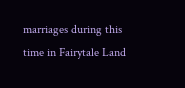marriages during this time in Fairytale Land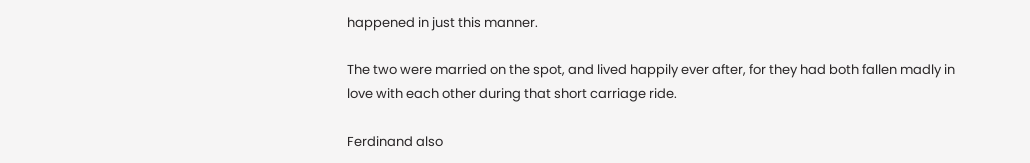happened in just this manner.

The two were married on the spot, and lived happily ever after, for they had both fallen madly in love with each other during that short carriage ride.

Ferdinand also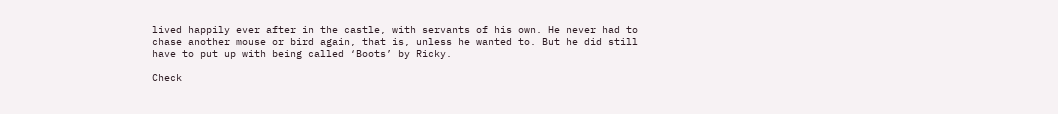lived happily ever after in the castle, with servants of his own. He never had to chase another mouse or bird again, that is, unless he wanted to. But he did still have to put up with being called ‘Boots’ by Ricky.

Check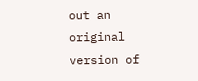out an original version of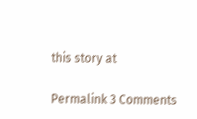this story at

Permalink 3 Comments